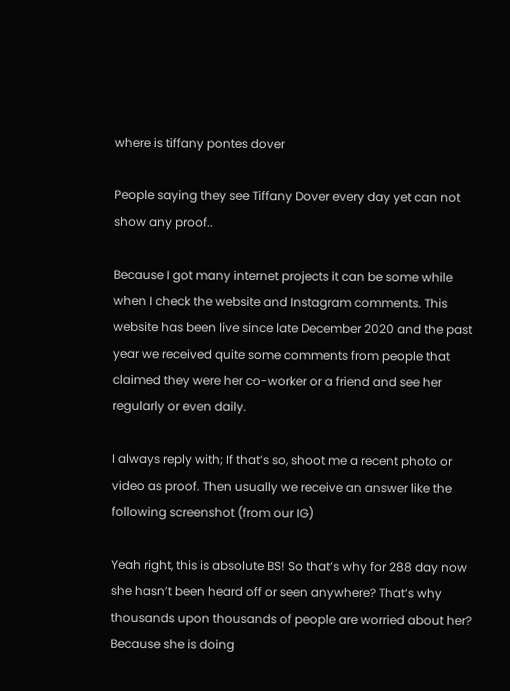where is tiffany pontes dover

People saying they see Tiffany Dover every day yet can not show any proof..

Because I got many internet projects it can be some while when I check the website and Instagram comments. This website has been live since late December 2020 and the past year we received quite some comments from people that claimed they were her co-worker or a friend and see her regularly or even daily.

I always reply with; If that’s so, shoot me a recent photo or video as proof. Then usually we receive an answer like the following screenshot (from our IG)

Yeah right, this is absolute BS! So that’s why for 288 day now she hasn’t been heard off or seen anywhere? That’s why thousands upon thousands of people are worried about her? Because she is doing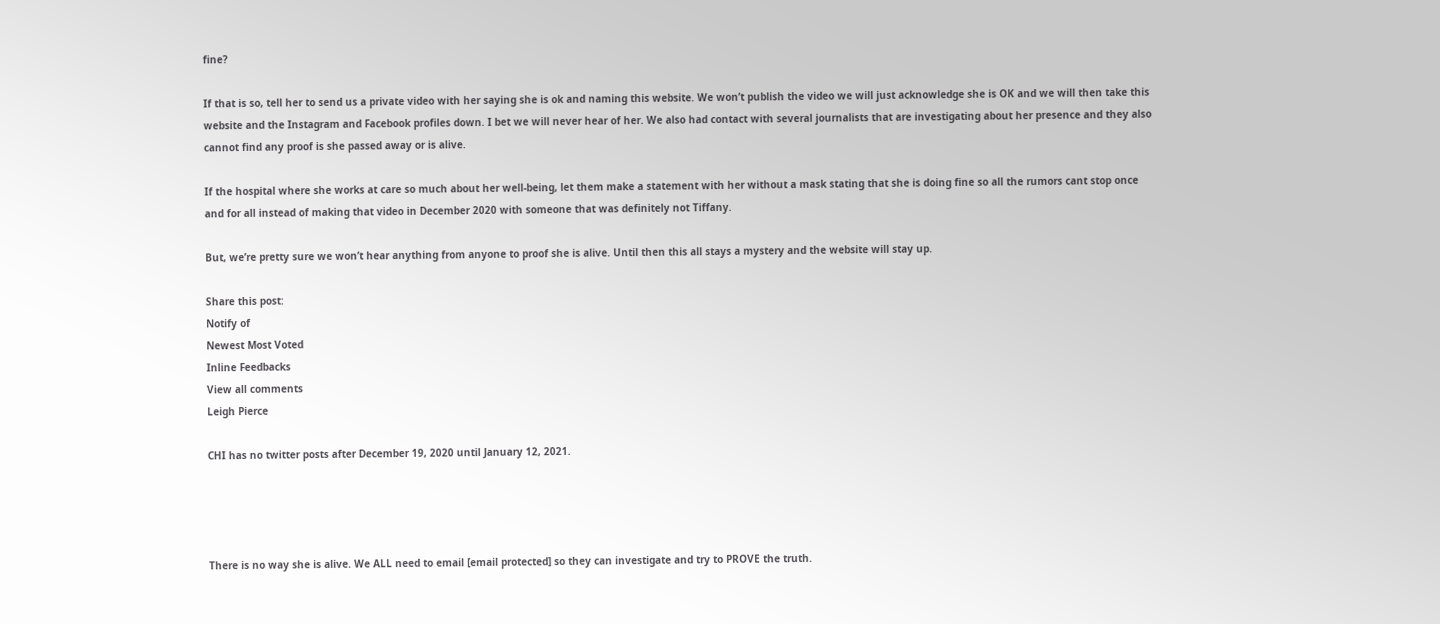fine?

If that is so, tell her to send us a private video with her saying she is ok and naming this website. We won’t publish the video we will just acknowledge she is OK and we will then take this website and the Instagram and Facebook profiles down. I bet we will never hear of her. We also had contact with several journalists that are investigating about her presence and they also cannot find any proof is she passed away or is alive.

If the hospital where she works at care so much about her well-being, let them make a statement with her without a mask stating that she is doing fine so all the rumors cant stop once and for all instead of making that video in December 2020 with someone that was definitely not Tiffany.

But, we’re pretty sure we won’t hear anything from anyone to proof she is alive. Until then this all stays a mystery and the website will stay up.

Share this post:
Notify of
Newest Most Voted
Inline Feedbacks
View all comments
Leigh Pierce

CHI has no twitter posts after December 19, 2020 until January 12, 2021.




There is no way she is alive. We ALL need to email [email protected] so they can investigate and try to PROVE the truth.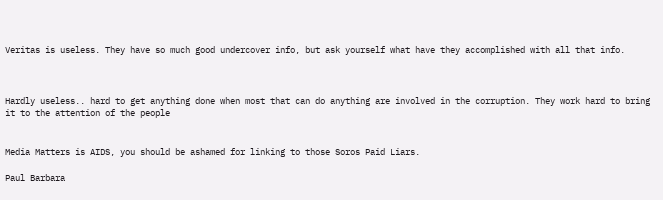Veritas is useless. They have so much good undercover info, but ask yourself what have they accomplished with all that info.



Hardly useless.. hard to get anything done when most that can do anything are involved in the corruption. They work hard to bring it to the attention of the people


Media Matters is AIDS, you should be ashamed for linking to those Soros Paid Liars.

Paul Barbara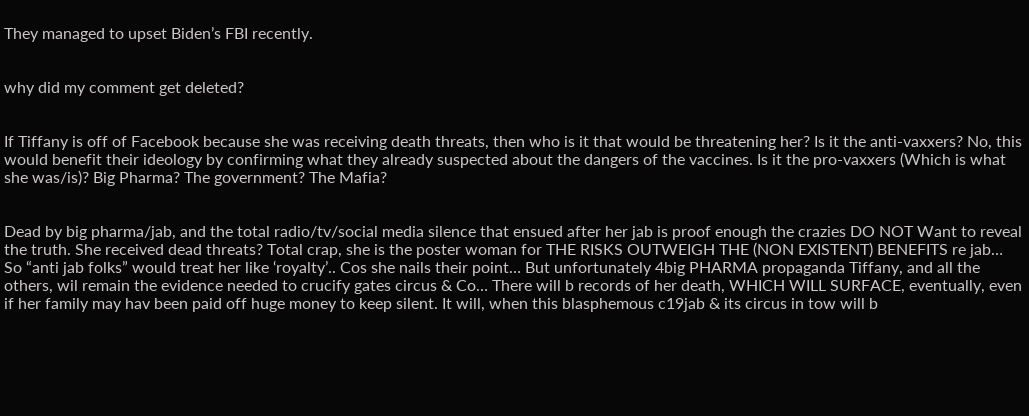They managed to upset Biden’s FBI recently.


why did my comment get deleted?


If Tiffany is off of Facebook because she was receiving death threats, then who is it that would be threatening her? Is it the anti-vaxxers? No, this would benefit their ideology by confirming what they already suspected about the dangers of the vaccines. Is it the pro-vaxxers (Which is what she was/is)? Big Pharma? The government? The Mafia?


Dead by big pharma/jab, and the total radio/tv/social media silence that ensued after her jab is proof enough the crazies DO NOT Want to reveal the truth. She received dead threats? Total crap, she is the poster woman for THE RISKS OUTWEIGH THE (NON EXISTENT) BENEFITS re jab… So “anti jab folks” would treat her like ‘royalty’.. Cos she nails their point… But unfortunately 4big PHARMA propaganda Tiffany, and all the others, wil remain the evidence needed to crucify gates circus & Co… There will b records of her death, WHICH WILL SURFACE, eventually, even if her family may hav been paid off huge money to keep silent. It will, when this blasphemous c19jab & its circus in tow will b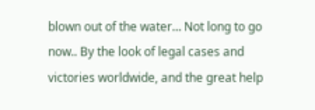blown out of the water… Not long to go now.. By the look of legal cases and victories worldwide, and the great help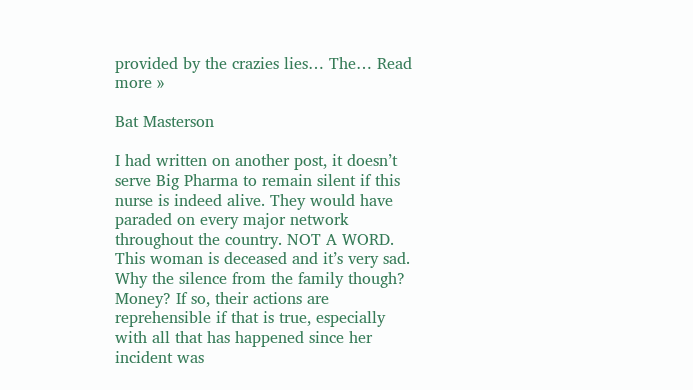provided by the crazies lies… The… Read more »

Bat Masterson

I had written on another post, it doesn’t serve Big Pharma to remain silent if this nurse is indeed alive. They would have paraded on every major network throughout the country. NOT A WORD. This woman is deceased and it’s very sad. Why the silence from the family though? Money? If so, their actions are reprehensible if that is true, especially with all that has happened since her incident was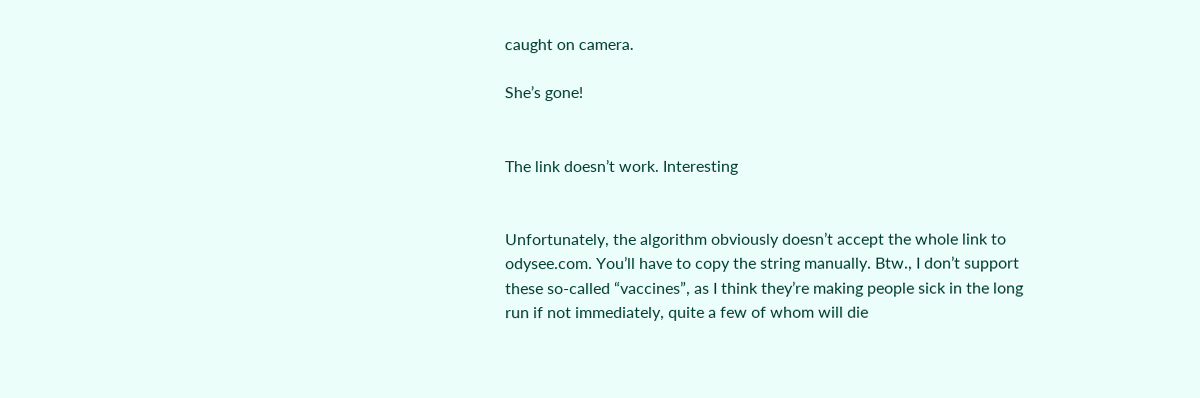caught on camera.

She’s gone!


The link doesn’t work. Interesting


Unfortunately, the algorithm obviously doesn’t accept the whole link to odysee.com. You’ll have to copy the string manually. Btw., I don’t support these so-called “vaccines”, as I think they’re making people sick in the long run if not immediately, quite a few of whom will die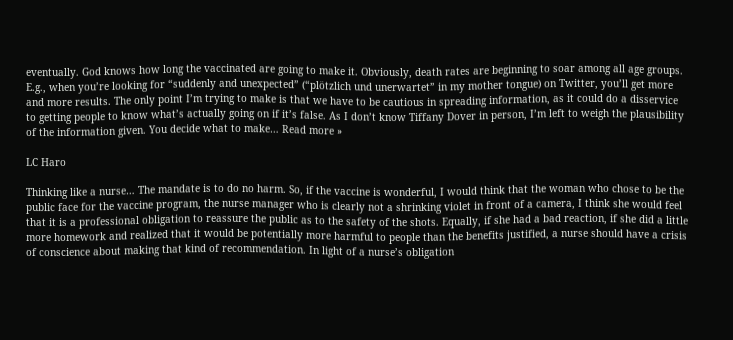eventually. God knows how long the vaccinated are going to make it. Obviously, death rates are beginning to soar among all age groups. E.g., when you’re looking for “suddenly and unexpected” (“plötzlich und unerwartet” in my mother tongue) on Twitter, you’ll get more and more results. The only point I’m trying to make is that we have to be cautious in spreading information, as it could do a disservice to getting people to know what’s actually going on if it’s false. As I don’t know Tiffany Dover in person, I’m left to weigh the plausibility of the information given. You decide what to make… Read more »

LC Haro

Thinking like a nurse… The mandate is to do no harm. So, if the vaccine is wonderful, I would think that the woman who chose to be the public face for the vaccine program, the nurse manager who is clearly not a shrinking violet in front of a camera, I think she would feel that it is a professional obligation to reassure the public as to the safety of the shots. Equally, if she had a bad reaction, if she did a little more homework and realized that it would be potentially more harmful to people than the benefits justified, a nurse should have a crisis of conscience about making that kind of recommendation. In light of a nurse’s obligation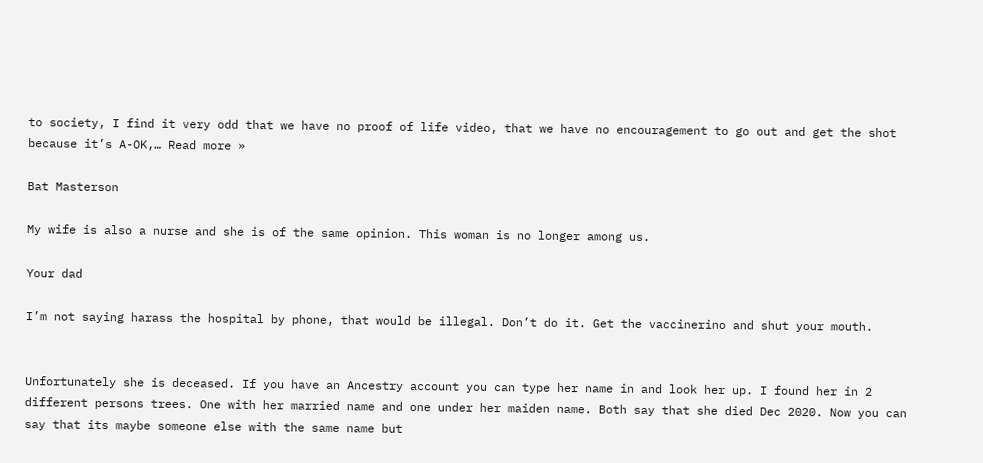to society, I find it very odd that we have no proof of life video, that we have no encouragement to go out and get the shot because it’s A-OK,… Read more »

Bat Masterson

My wife is also a nurse and she is of the same opinion. This woman is no longer among us.

Your dad

I’m not saying harass the hospital by phone, that would be illegal. Don’t do it. Get the vaccinerino and shut your mouth.


Unfortunately she is deceased. If you have an Ancestry account you can type her name in and look her up. I found her in 2 different persons trees. One with her married name and one under her maiden name. Both say that she died Dec 2020. Now you can say that its maybe someone else with the same name but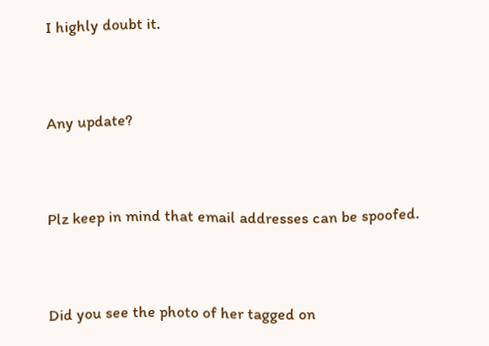I highly doubt it.


Any update?


Plz keep in mind that email addresses can be spoofed.


Did you see the photo of her tagged on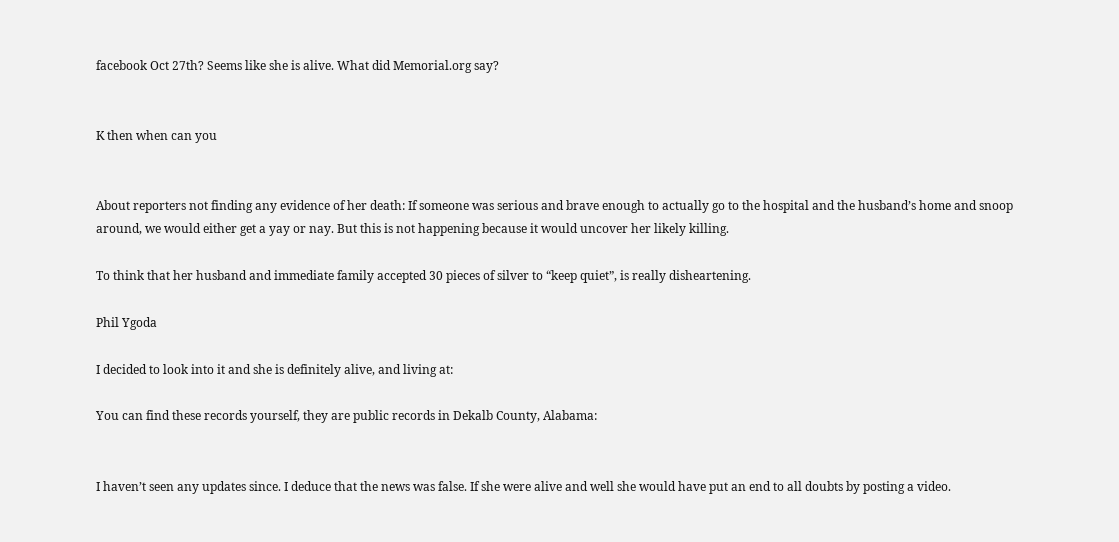facebook Oct 27th? Seems like she is alive. What did Memorial.org say?


K then when can you


About reporters not finding any evidence of her death: If someone was serious and brave enough to actually go to the hospital and the husband’s home and snoop around, we would either get a yay or nay. But this is not happening because it would uncover her likely killing.

To think that her husband and immediate family accepted 30 pieces of silver to “keep quiet”, is really disheartening.

Phil Ygoda

I decided to look into it and she is definitely alive, and living at:

You can find these records yourself, they are public records in Dekalb County, Alabama:


I haven’t seen any updates since. I deduce that the news was false. If she were alive and well she would have put an end to all doubts by posting a video.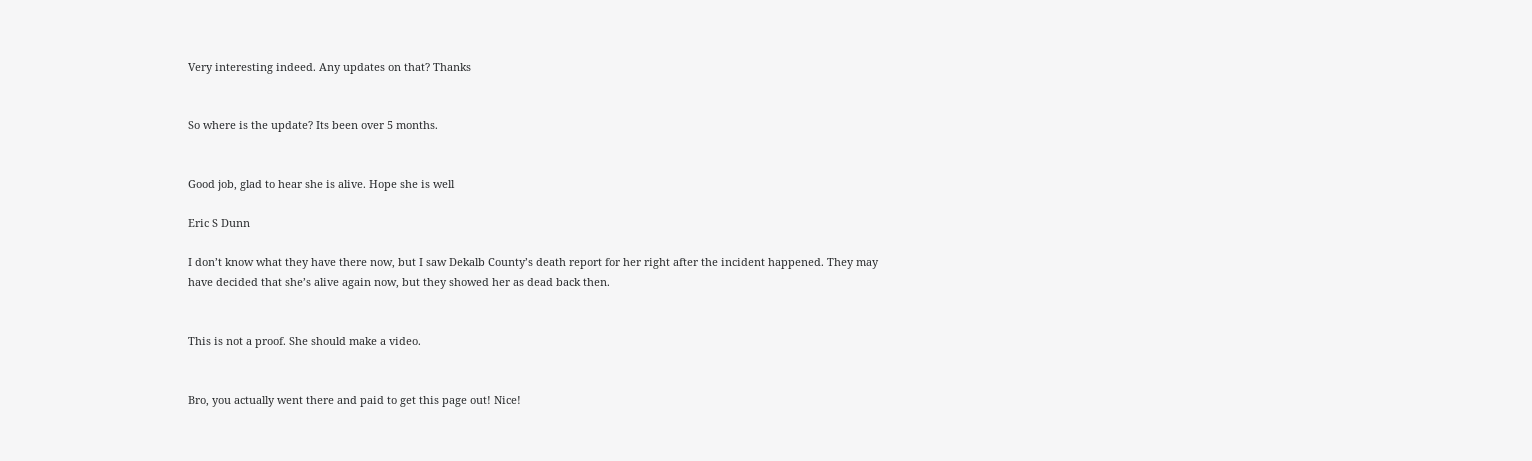Very interesting indeed. Any updates on that? Thanks


So where is the update? Its been over 5 months.


Good job, glad to hear she is alive. Hope she is well

Eric S Dunn

I don’t know what they have there now, but I saw Dekalb County’s death report for her right after the incident happened. They may have decided that she’s alive again now, but they showed her as dead back then.


This is not a proof. She should make a video.


Bro, you actually went there and paid to get this page out! Nice!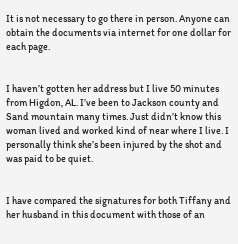It is not necessary to go there in person. Anyone can obtain the documents via internet for one dollar for each page.


I haven’t gotten her address but I live 50 minutes from Higdon, AL. I’ve been to Jackson county and Sand mountain many times. Just didn’t know this woman lived and worked kind of near where I live. I personally think she’s been injured by the shot and was paid to be quiet.


I have compared the signatures for both Tiffany and her husband in this document with those of an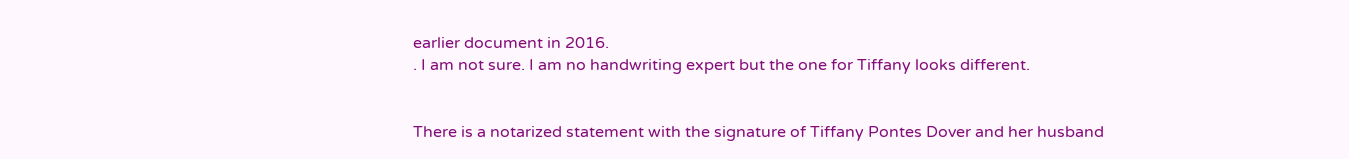earlier document in 2016.
. I am not sure. I am no handwriting expert but the one for Tiffany looks different.


There is a notarized statement with the signature of Tiffany Pontes Dover and her husband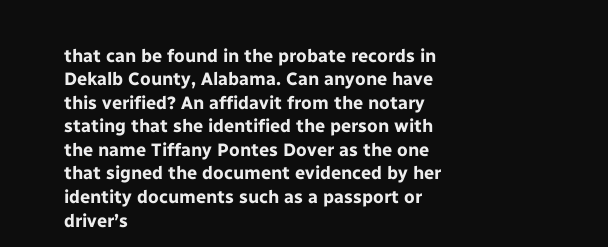that can be found in the probate records in Dekalb County, Alabama. Can anyone have this verified? An affidavit from the notary stating that she identified the person with the name Tiffany Pontes Dover as the one that signed the document evidenced by her identity documents such as a passport or driver’s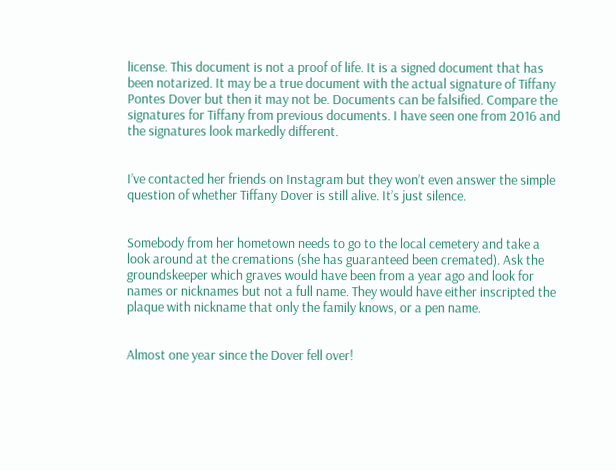license. This document is not a proof of life. It is a signed document that has been notarized. It may be a true document with the actual signature of Tiffany Pontes Dover but then it may not be. Documents can be falsified. Compare the signatures for Tiffany from previous documents. I have seen one from 2016 and the signatures look markedly different.


I’ve contacted her friends on Instagram but they won’t even answer the simple question of whether Tiffany Dover is still alive. It’s just silence.


Somebody from her hometown needs to go to the local cemetery and take a look around at the cremations (she has guaranteed been cremated). Ask the groundskeeper which graves would have been from a year ago and look for names or nicknames but not a full name. They would have either inscripted the plaque with nickname that only the family knows, or a pen name.


Almost one year since the Dover fell over!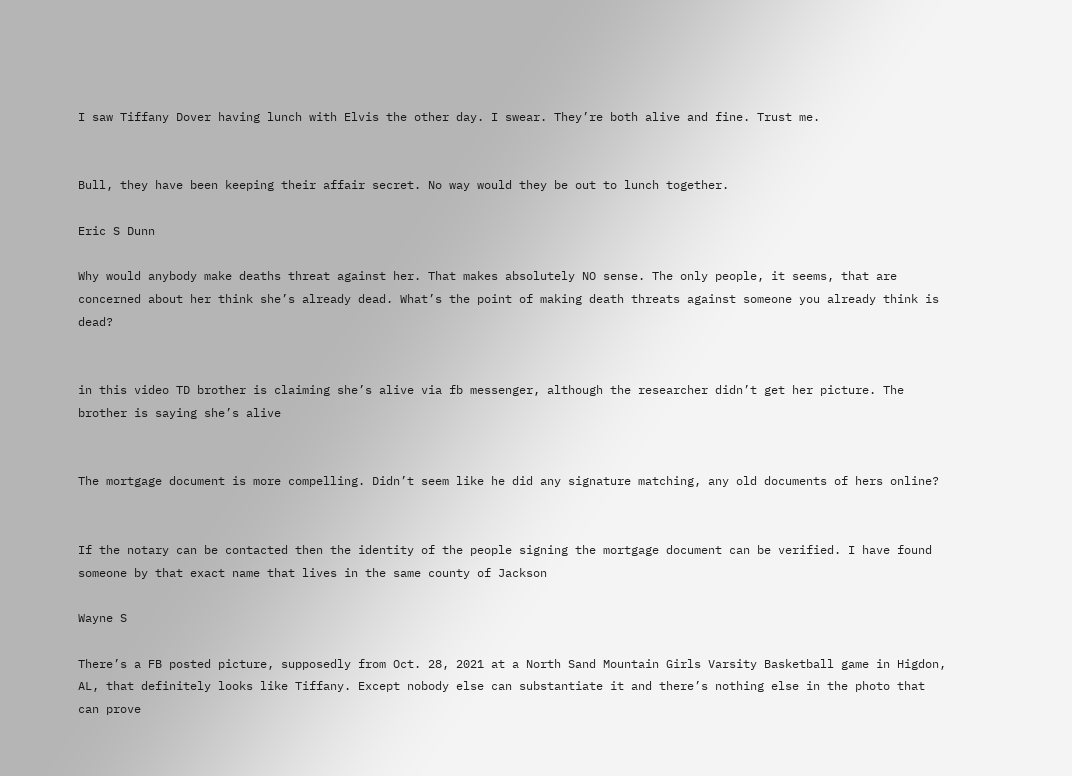I saw Tiffany Dover having lunch with Elvis the other day. I swear. They’re both alive and fine. Trust me.


Bull, they have been keeping their affair secret. No way would they be out to lunch together.

Eric S Dunn

Why would anybody make deaths threat against her. That makes absolutely NO sense. The only people, it seems, that are concerned about her think she’s already dead. What’s the point of making death threats against someone you already think is dead?


in this video TD brother is claiming she’s alive via fb messenger, although the researcher didn’t get her picture. The brother is saying she’s alive


The mortgage document is more compelling. Didn’t seem like he did any signature matching, any old documents of hers online?


If the notary can be contacted then the identity of the people signing the mortgage document can be verified. I have found someone by that exact name that lives in the same county of Jackson

Wayne S

There’s a FB posted picture, supposedly from Oct. 28, 2021 at a North Sand Mountain Girls Varsity Basketball game in Higdon, AL, that definitely looks like Tiffany. Except nobody else can substantiate it and there’s nothing else in the photo that can prove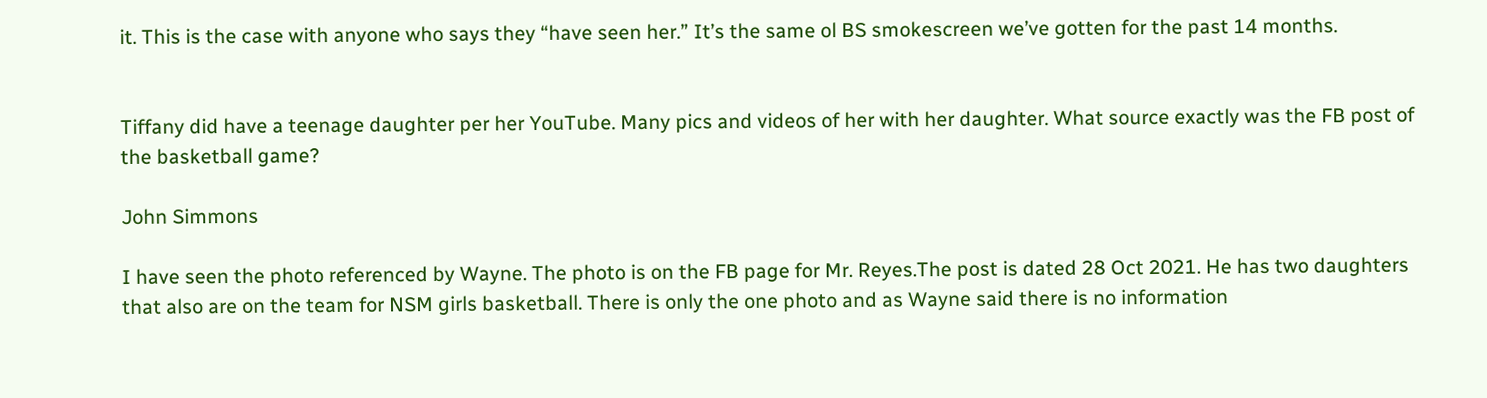it. This is the case with anyone who says they “have seen her.” It’s the same ol BS smokescreen we’ve gotten for the past 14 months.


Tiffany did have a teenage daughter per her YouTube. Many pics and videos of her with her daughter. What source exactly was the FB post of the basketball game?

John Simmons

I have seen the photo referenced by Wayne. The photo is on the FB page for Mr. Reyes.The post is dated 28 Oct 2021. He has two daughters that also are on the team for NSM girls basketball. There is only the one photo and as Wayne said there is no information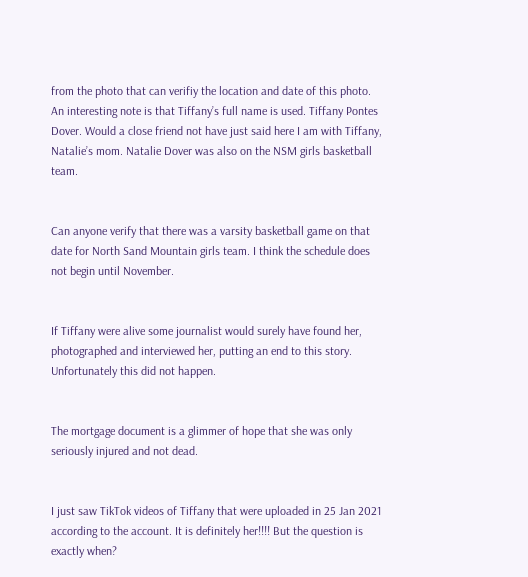from the photo that can verifiy the location and date of this photo. An interesting note is that Tiffany’s full name is used. Tiffany Pontes Dover. Would a close friend not have just said here I am with Tiffany, Natalie’s mom. Natalie Dover was also on the NSM girls basketball team.


Can anyone verify that there was a varsity basketball game on that date for North Sand Mountain girls team. I think the schedule does not begin until November.


If Tiffany were alive some journalist would surely have found her, photographed and interviewed her, putting an end to this story.
Unfortunately this did not happen.


The mortgage document is a glimmer of hope that she was only seriously injured and not dead.


I just saw TikTok videos of Tiffany that were uploaded in 25 Jan 2021 according to the account. It is definitely her!!!! But the question is exactly when?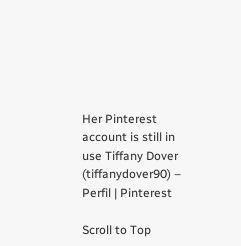Her Pinterest account is still in use Tiffany Dover (tiffanydover90) – Perfil | Pinterest

Scroll to Top